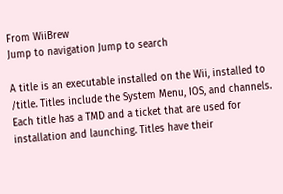From WiiBrew
Jump to navigation Jump to search

A title is an executable installed on the Wii, installed to /title. Titles include the System Menu, IOS, and channels. Each title has a TMD and a ticket that are used for installation and launching. Titles have their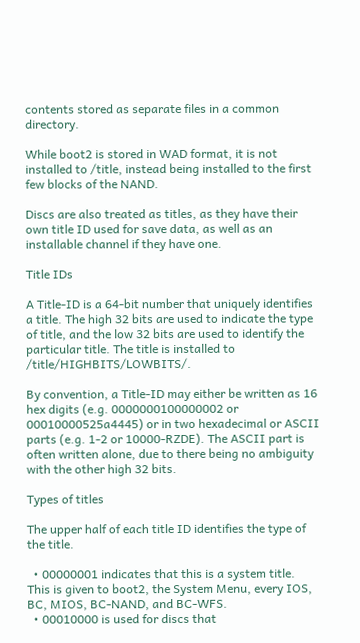contents stored as separate files in a common directory.

While boot2 is stored in WAD format, it is not installed to /title, instead being installed to the first few blocks of the NAND.

Discs are also treated as titles, as they have their own title ID used for save data, as well as an installable channel if they have one.

Title IDs

A Title-ID is a 64-bit number that uniquely identifies a title. The high 32 bits are used to indicate the type of title, and the low 32 bits are used to identify the particular title. The title is installed to /title/HIGHBITS/LOWBITS/.

By convention, a Title-ID may either be written as 16 hex digits (e.g. 0000000100000002 or 00010000525a4445) or in two hexadecimal or ASCII parts (e.g. 1-2 or 10000-RZDE). The ASCII part is often written alone, due to there being no ambiguity with the other high 32 bits.

Types of titles

The upper half of each title ID identifies the type of the title.

  • 00000001 indicates that this is a system title. This is given to boot2, the System Menu, every IOS, BC, MIOS, BC-NAND, and BC-WFS.
  • 00010000 is used for discs that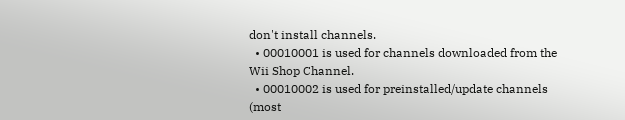don't install channels.
  • 00010001 is used for channels downloaded from the Wii Shop Channel.
  • 00010002 is used for preinstalled/update channels (most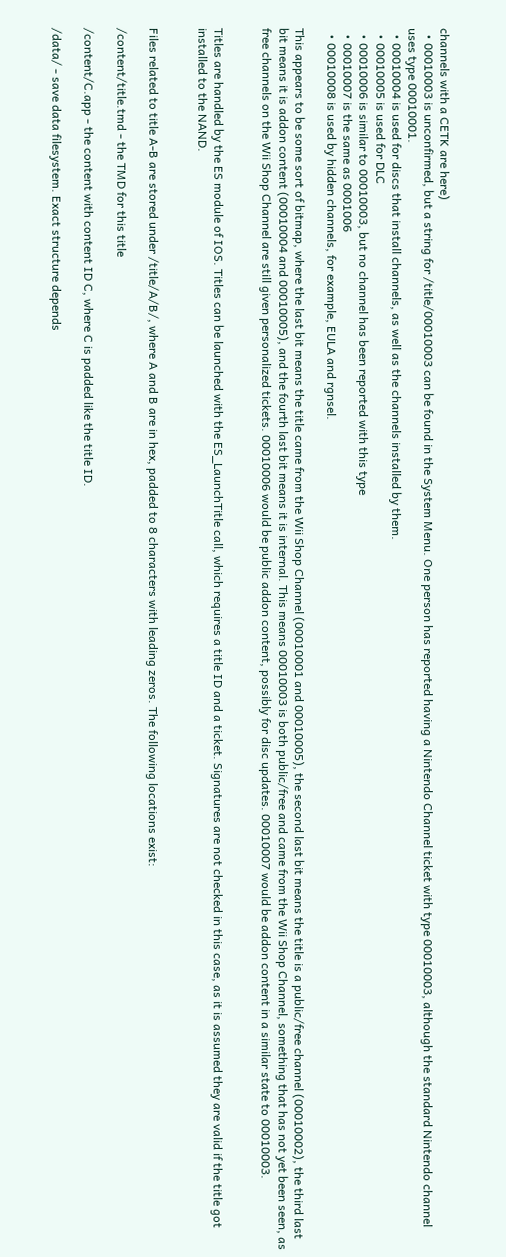channels with a CETK are here)
  • 00010003 is unconfirmed, but a string for /title/00010003 can be found in the System Menu. One person has reported having a Nintendo Channel ticket with type 00010003, although the standard Nintendo channel uses type 00010001.
  • 00010004 is used for discs that install channels, as well as the channels installed by them.
  • 00010005 is used for DLC
  • 00010006 is similar to 00010003, but no channel has been reported with this type
  • 00010007 is the same as 0001006
  • 00010008 is used by hidden channels, for example, EULA and rgnsel.

This appears to be some sort of bitmap, where the last bit means the title came from the Wii Shop Channel (00010001 and 00010005), the second last bit means the title is a public/free channel (00010002), the third last bit means it is addon content (00010004 and 00010005), and the fourth last bit means it is internal. This means 00010003 is both public/free and came from the Wii Shop Channel, something that has not yet been seen, as free channels on the Wii Shop Channel are still given personalized tickets. 00010006 would be public addon content, possibly for disc updates. 00010007 would be addon content in a similar state to 00010003.


Titles are handled by the ES module of IOS. Titles can be launched with the ES_LaunchTitle call, which requires a title ID and a ticket. Signatures are not checked in this case, as it is assumed they are valid if the title got installed to the NAND.


Files related to title A-B are stored under /title/A/B/, where A and B are in hex, padded to 8 characters with leading zeros. The following locations exist:

/content/title.tmd - the TMD for this title

/content/C.app - the content with content ID C, where C is padded like the title ID.

/data/ - save data filesystem. Exact structure depends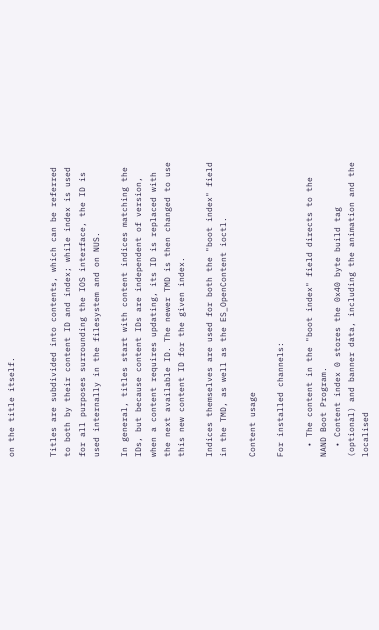on the title itself.


Titles are subdivided into contents, which can be referred to both by their content ID and index; while index is used for all purposes surrounding the IOS interface, the ID is used internally in the filesystem and on NUS.

In general, titles start with content indices matching the IDs, but because content IDs are independent of version, when a content requires updating, its ID is replaced with the next available ID. The newer TMD is then changed to use this new content ID for the given index.

Indices themselves are used for both the "boot index" field in the TMD, as well as the ES_OpenContent ioctl.

Content usage

For installed channels:

  • The content in the "boot index" field directs to the NAND Boot Program.
  • Content index 0 stores the 0x40 byte build tag (optional) and banner data, including the animation and the localised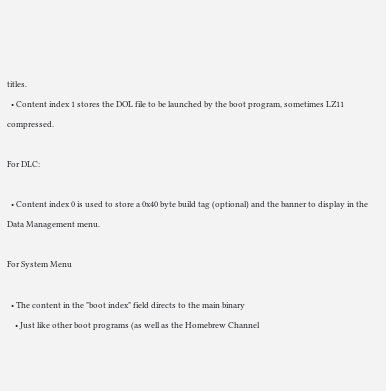titles.
  • Content index 1 stores the DOL file to be launched by the boot program, sometimes LZ11 compressed.

For DLC:

  • Content index 0 is used to store a 0x40 byte build tag (optional) and the banner to display in the Data Management menu.

For System Menu

  • The content in the "boot index" field directs to the main binary
    • Just like other boot programs (as well as the Homebrew Channel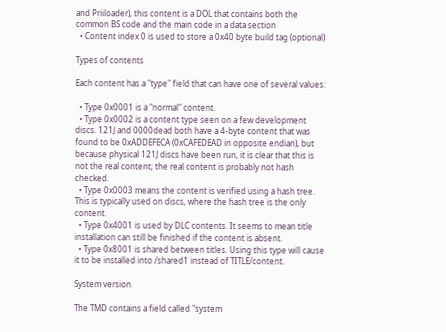and Priiloader), this content is a DOL that contains both the common BS code and the main code in a data section
  • Content index 0 is used to store a 0x40 byte build tag (optional)

Types of contents

Each content has a "type" field that can have one of several values:

  • Type 0x0001 is a "normal" content.
  • Type 0x0002 is a content type seen on a few development discs. 121J and 0000dead both have a 4-byte content that was found to be 0xADDEFECA (0xCAFEDEAD in opposite endian), but because physical 121J discs have been run, it is clear that this is not the real content; the real content is probably not hash checked.
  • Type 0x0003 means the content is verified using a hash tree. This is typically used on discs, where the hash tree is the only content.
  • Type 0x4001 is used by DLC contents. It seems to mean title installation can still be finished if the content is absent.
  • Type 0x8001 is shared between titles. Using this type will cause it to be installed into /shared1 instead of TITLE/content.

System version

The TMD contains a field called "system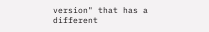version" that has a different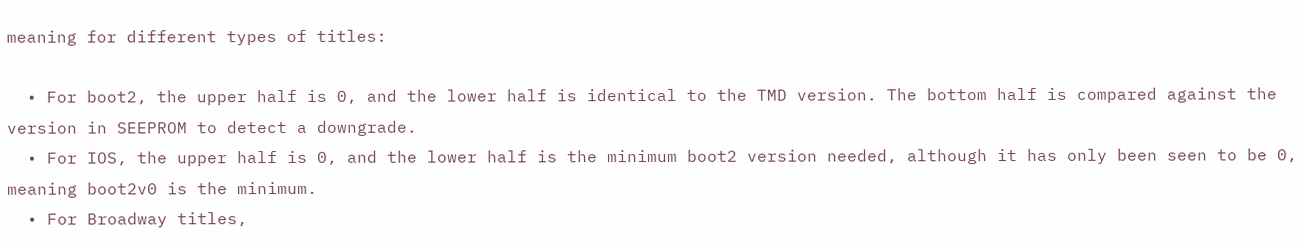meaning for different types of titles:

  • For boot2, the upper half is 0, and the lower half is identical to the TMD version. The bottom half is compared against the version in SEEPROM to detect a downgrade.
  • For IOS, the upper half is 0, and the lower half is the minimum boot2 version needed, although it has only been seen to be 0, meaning boot2v0 is the minimum.
  • For Broadway titles,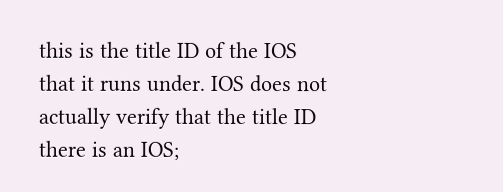this is the title ID of the IOS that it runs under. IOS does not actually verify that the title ID there is an IOS;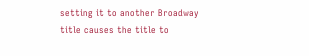setting it to another Broadway title causes the title to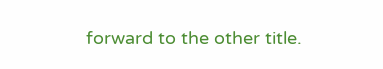forward to the other title.